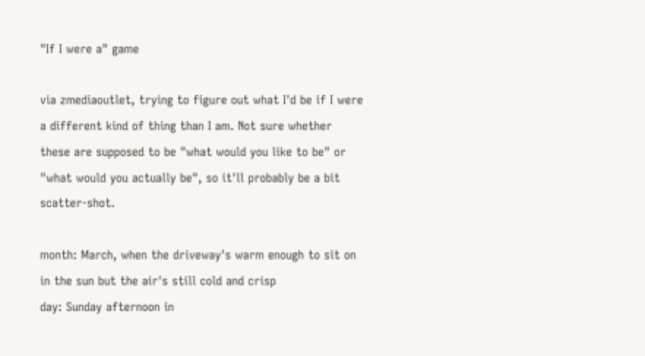"If I were a" game

via zmediaoutlet, trying to figure out what I'd be if I were a different kind of thing than I am. Not sure whether these are supposed to be "what would you like to be" or "what would you actually be", so it'll probably be a bit scatter-shot.

month: March, when the driveway's warm enough to sit on in the sun but the air's still cold and crisp
day: Sunday afternoon in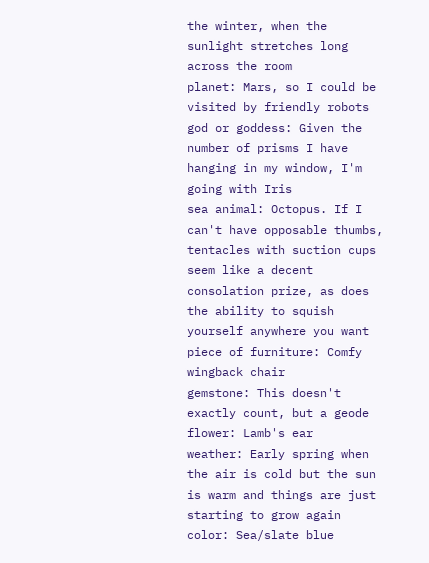the winter, when the sunlight stretches long across the room
planet: Mars, so I could be visited by friendly robots
god or goddess: Given the number of prisms I have hanging in my window, I'm going with Iris
sea animal: Octopus. If I can't have opposable thumbs, tentacles with suction cups seem like a decent consolation prize, as does the ability to squish yourself anywhere you want
piece of furniture: Comfy wingback chair
gemstone: This doesn't exactly count, but a geode
flower: Lamb's ear
weather: Early spring when the air is cold but the sun is warm and things are just starting to grow again
color: Sea/slate blue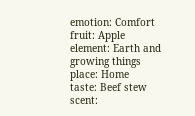emotion: Comfort
fruit: Apple
element: Earth and growing things
place: Home
taste: Beef stew
scent: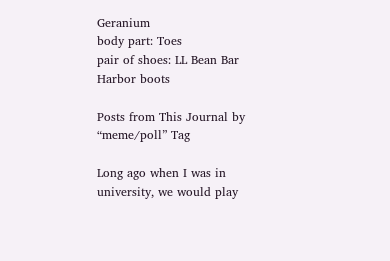Geranium
body part: Toes
pair of shoes: LL Bean Bar Harbor boots

Posts from This Journal by “meme/poll” Tag

Long ago when I was in university, we would play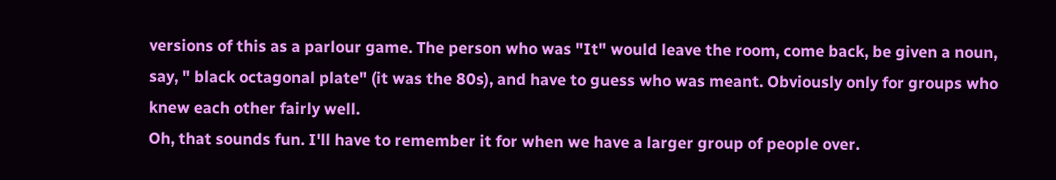versions of this as a parlour game. The person who was "It" would leave the room, come back, be given a noun, say, " black octagonal plate" (it was the 80s), and have to guess who was meant. Obviously only for groups who knew each other fairly well.
Oh, that sounds fun. I'll have to remember it for when we have a larger group of people over.